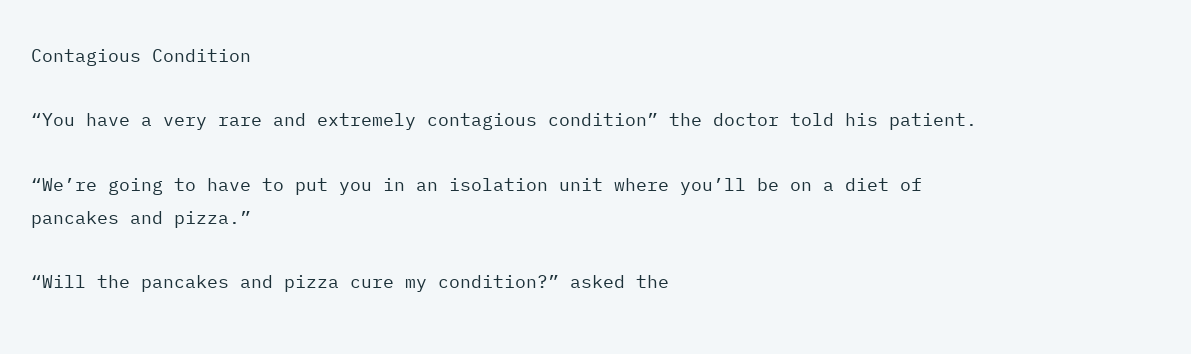Contagious Condition

“You have a very rare and extremely contagious condition” the doctor told his patient.

“We’re going to have to put you in an isolation unit where you’ll be on a diet of pancakes and pizza.”

“Will the pancakes and pizza cure my condition?” asked the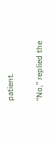patient.

“No,” replied the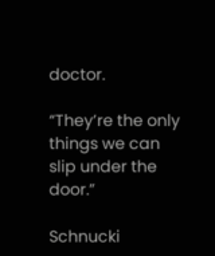doctor.

“They’re the only things we can slip under the door.”

Schnucki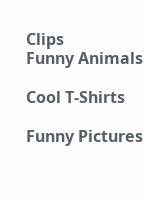Clips
Funny Animals

Cool T-Shirts

Funny Pictures